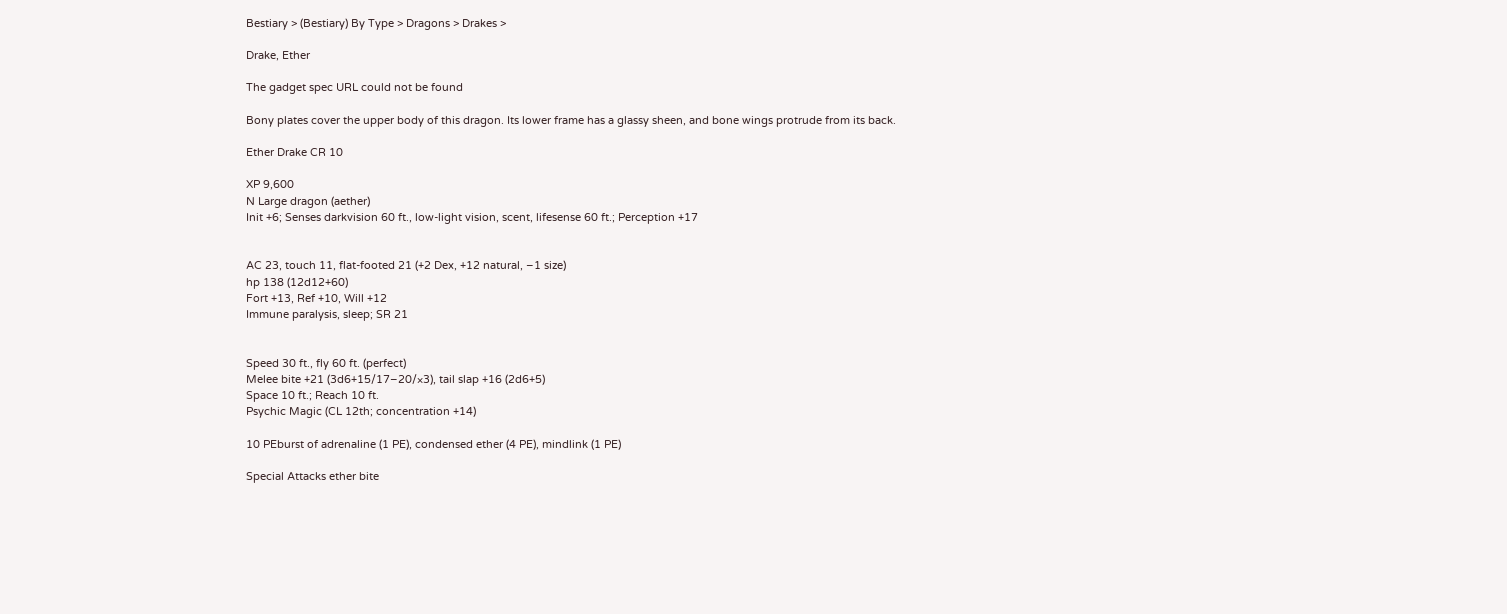Bestiary > (Bestiary) By Type > Dragons > Drakes >

Drake, Ether

The gadget spec URL could not be found

Bony plates cover the upper body of this dragon. Its lower frame has a glassy sheen, and bone wings protrude from its back.

Ether Drake CR 10

XP 9,600
N Large dragon (aether)
Init +6; Senses darkvision 60 ft., low-light vision, scent, lifesense 60 ft.; Perception +17


AC 23, touch 11, flat-footed 21 (+2 Dex, +12 natural, –1 size)
hp 138 (12d12+60)
Fort +13, Ref +10, Will +12
Immune paralysis, sleep; SR 21


Speed 30 ft., fly 60 ft. (perfect)
Melee bite +21 (3d6+15/17–20/×3), tail slap +16 (2d6+5)
Space 10 ft.; Reach 10 ft.
Psychic Magic (CL 12th; concentration +14)

10 PEburst of adrenaline (1 PE), condensed ether (4 PE), mindlink (1 PE)

Special Attacks ether bite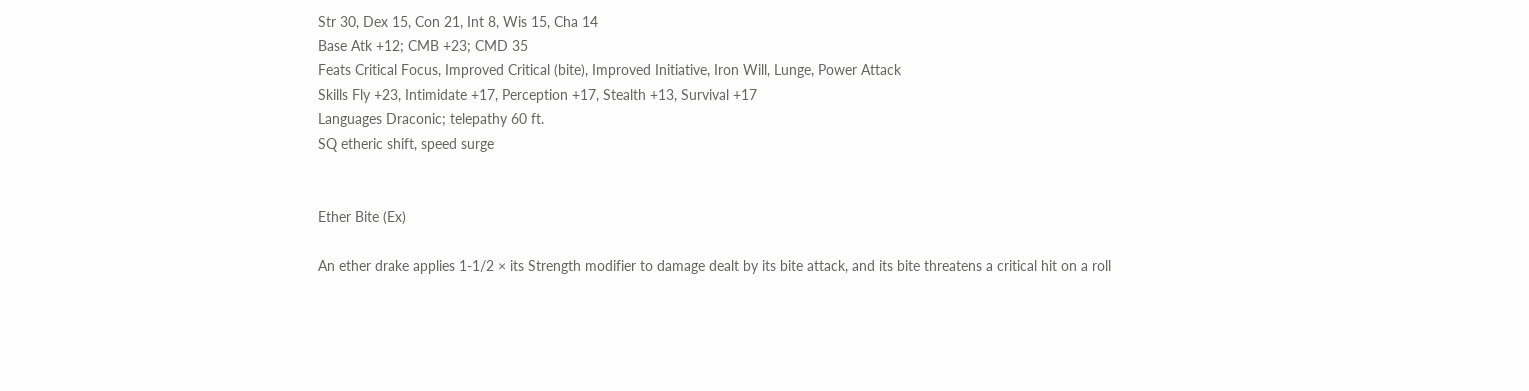Str 30, Dex 15, Con 21, Int 8, Wis 15, Cha 14
Base Atk +12; CMB +23; CMD 35
Feats Critical Focus, Improved Critical (bite), Improved Initiative, Iron Will, Lunge, Power Attack
Skills Fly +23, Intimidate +17, Perception +17, Stealth +13, Survival +17
Languages Draconic; telepathy 60 ft.
SQ etheric shift, speed surge


Ether Bite (Ex)

An ether drake applies 1-1/2 × its Strength modifier to damage dealt by its bite attack, and its bite threatens a critical hit on a roll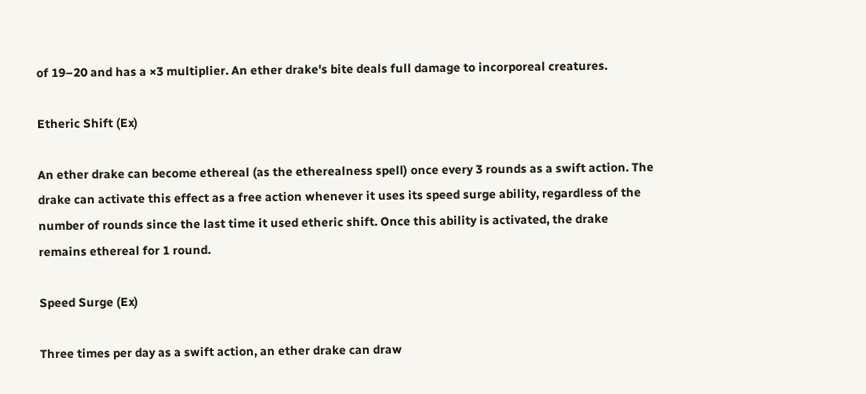of 19–20 and has a ×3 multiplier. An ether drake's bite deals full damage to incorporeal creatures.

Etheric Shift (Ex)

An ether drake can become ethereal (as the etherealness spell) once every 3 rounds as a swift action. The drake can activate this effect as a free action whenever it uses its speed surge ability, regardless of the number of rounds since the last time it used etheric shift. Once this ability is activated, the drake remains ethereal for 1 round.

Speed Surge (Ex)

Three times per day as a swift action, an ether drake can draw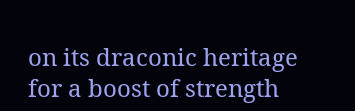on its draconic heritage for a boost of strength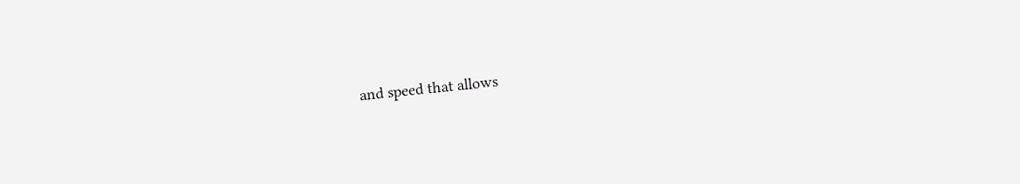and speed that allows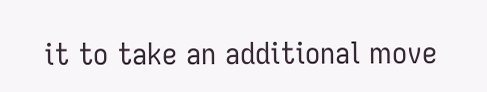it to take an additional move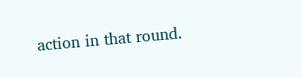action in that round.